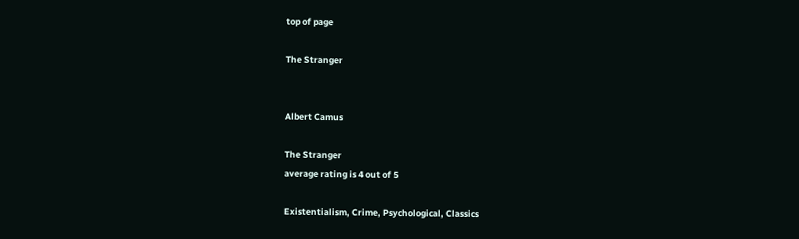top of page

The Stranger


Albert Camus

The Stranger
average rating is 4 out of 5

Existentialism, Crime, Psychological, Classics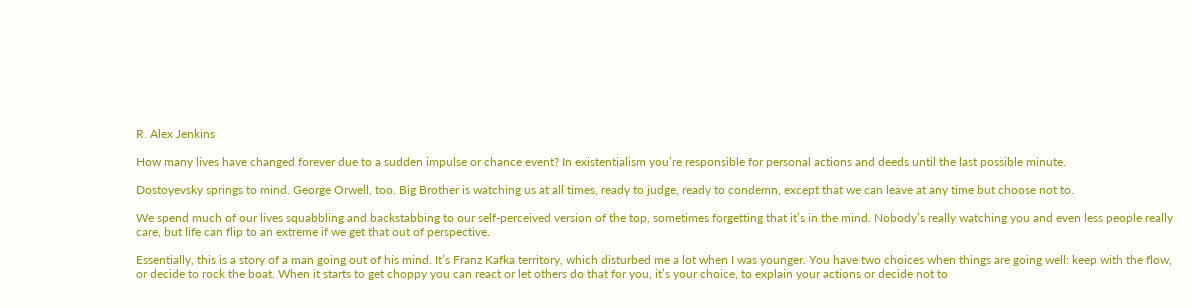R. Alex Jenkins

How many lives have changed forever due to a sudden impulse or chance event? In existentialism you’re responsible for personal actions and deeds until the last possible minute.

Dostoyevsky springs to mind. George Orwell, too. Big Brother is watching us at all times, ready to judge, ready to condemn, except that we can leave at any time but choose not to.

We spend much of our lives squabbling and backstabbing to our self-perceived version of the top, sometimes forgetting that it’s in the mind. Nobody’s really watching you and even less people really care, but life can flip to an extreme if we get that out of perspective.

Essentially, this is a story of a man going out of his mind. It’s Franz Kafka territory, which disturbed me a lot when I was younger. You have two choices when things are going well: keep with the flow, or decide to rock the boat. When it starts to get choppy you can react or let others do that for you, it’s your choice, to explain your actions or decide not to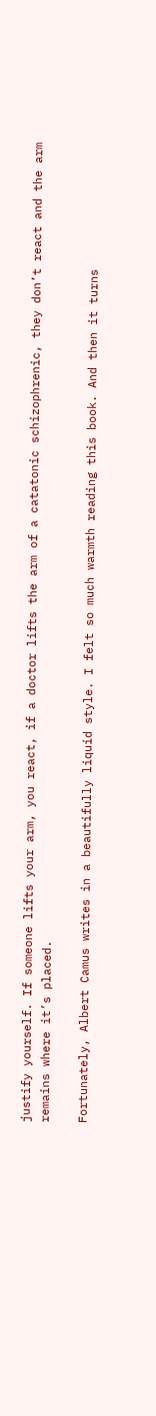justify yourself. If someone lifts your arm, you react, if a doctor lifts the arm of a catatonic schizophrenic, they don’t react and the arm remains where it’s placed.

Fortunately, Albert Camus writes in a beautifully liquid style. I felt so much warmth reading this book. And then it turns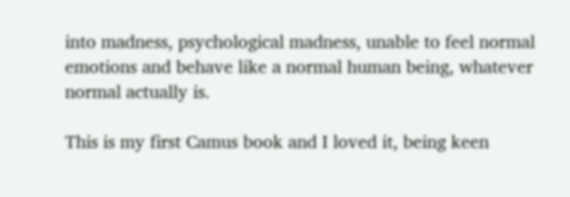into madness, psychological madness, unable to feel normal emotions and behave like a normal human being, whatever normal actually is.

This is my first Camus book and I loved it, being keen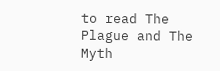to read The Plague and The Myth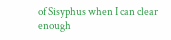of Sisyphus when I can clear enough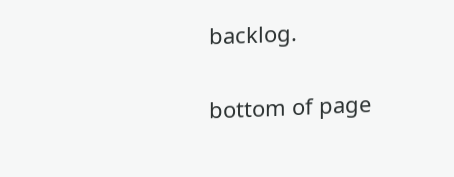backlog.

bottom of page